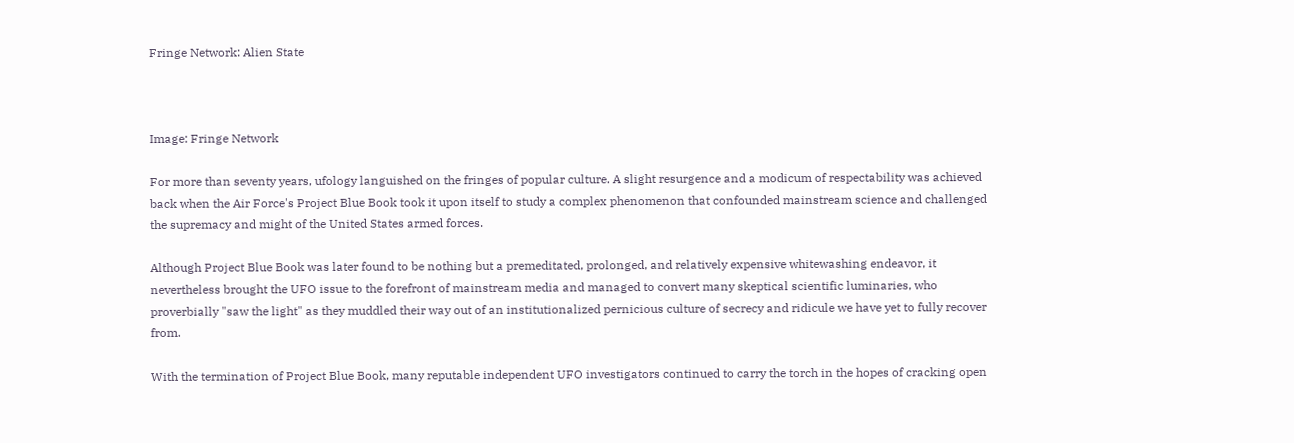Fringe Network: Alien State



Image: Fringe Network

For more than seventy years, ufology languished on the fringes of popular culture. A slight resurgence and a modicum of respectability was achieved back when the Air Force's Project Blue Book took it upon itself to study a complex phenomenon that confounded mainstream science and challenged the supremacy and might of the United States armed forces.

Although Project Blue Book was later found to be nothing but a premeditated, prolonged, and relatively expensive whitewashing endeavor, it nevertheless brought the UFO issue to the forefront of mainstream media and managed to convert many skeptical scientific luminaries, who proverbially "saw the light" as they muddled their way out of an institutionalized pernicious culture of secrecy and ridicule we have yet to fully recover from.

With the termination of Project Blue Book, many reputable independent UFO investigators continued to carry the torch in the hopes of cracking open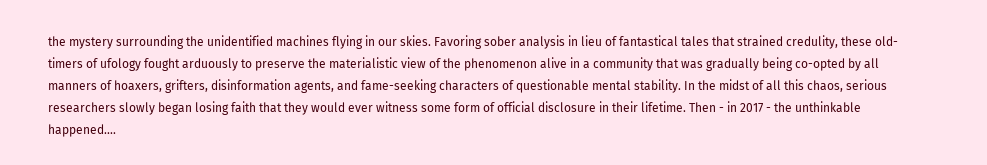the mystery surrounding the unidentified machines flying in our skies. Favoring sober analysis in lieu of fantastical tales that strained credulity, these old-timers of ufology fought arduously to preserve the materialistic view of the phenomenon alive in a community that was gradually being co-opted by all manners of hoaxers, grifters, disinformation agents, and fame-seeking characters of questionable mental stability. In the midst of all this chaos, serious researchers slowly began losing faith that they would ever witness some form of official disclosure in their lifetime. Then - in 2017 - the unthinkable happened....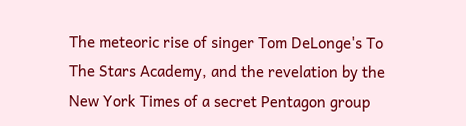The meteoric rise of singer Tom DeLonge's To The Stars Academy, and the revelation by the New York Times of a secret Pentagon group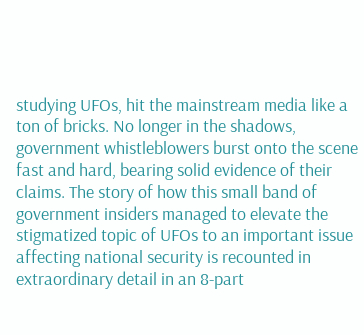studying UFOs, hit the mainstream media like a ton of bricks. No longer in the shadows, government whistleblowers burst onto the scene fast and hard, bearing solid evidence of their claims. The story of how this small band of government insiders managed to elevate the stigmatized topic of UFOs to an important issue affecting national security is recounted in extraordinary detail in an 8-part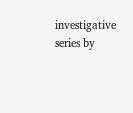investigative series by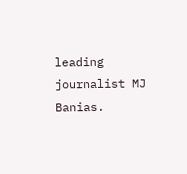leading journalist MJ Banias.